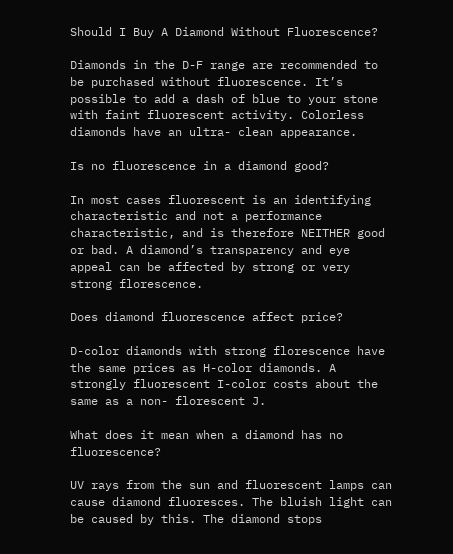Should I Buy A Diamond Without Fluorescence?

Diamonds in the D-F range are recommended to be purchased without fluorescence. It’s possible to add a dash of blue to your stone with faint fluorescent activity. Colorless diamonds have an ultra- clean appearance.

Is no fluorescence in a diamond good?

In most cases fluorescent is an identifying characteristic and not a performance characteristic, and is therefore NEITHER good or bad. A diamond’s transparency and eye appeal can be affected by strong or very strong florescence.

Does diamond fluorescence affect price?

D-color diamonds with strong florescence have the same prices as H-color diamonds. A strongly fluorescent I-color costs about the same as a non- florescent J.

What does it mean when a diamond has no fluorescence?

UV rays from the sun and fluorescent lamps can cause diamond fluoresces. The bluish light can be caused by this. The diamond stops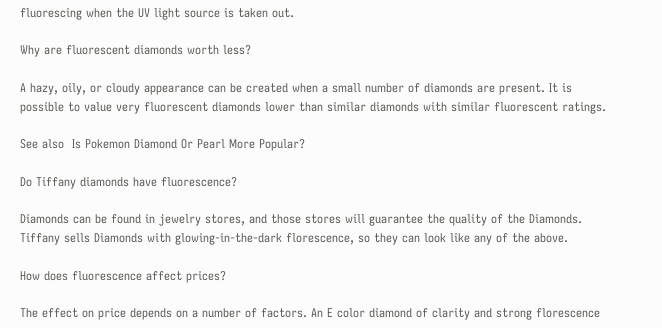fluorescing when the UV light source is taken out.

Why are fluorescent diamonds worth less?

A hazy, oily, or cloudy appearance can be created when a small number of diamonds are present. It is possible to value very fluorescent diamonds lower than similar diamonds with similar fluorescent ratings.

See also  Is Pokemon Diamond Or Pearl More Popular?

Do Tiffany diamonds have fluorescence?

Diamonds can be found in jewelry stores, and those stores will guarantee the quality of the Diamonds. Tiffany sells Diamonds with glowing-in-the-dark florescence, so they can look like any of the above.

How does fluorescence affect prices?

The effect on price depends on a number of factors. An E color diamond of clarity and strong florescence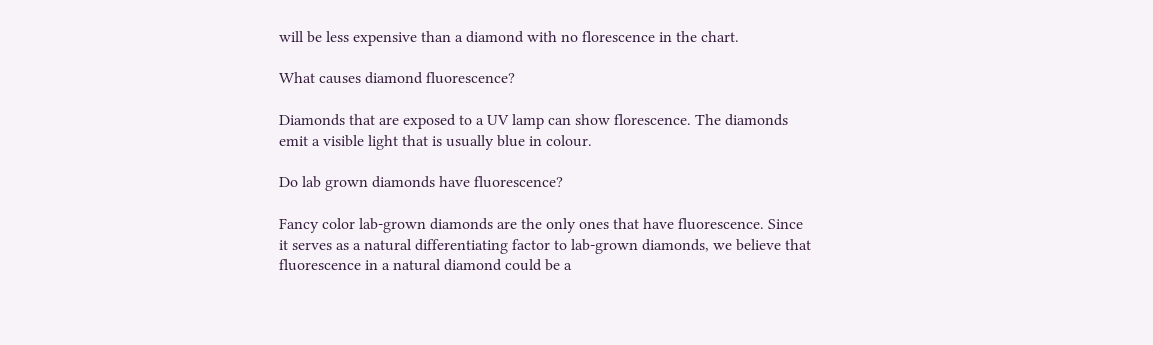will be less expensive than a diamond with no florescence in the chart.

What causes diamond fluorescence?

Diamonds that are exposed to a UV lamp can show florescence. The diamonds emit a visible light that is usually blue in colour.

Do lab grown diamonds have fluorescence?

Fancy color lab-grown diamonds are the only ones that have fluorescence. Since it serves as a natural differentiating factor to lab-grown diamonds, we believe that fluorescence in a natural diamond could be a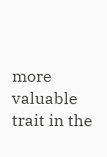more valuable trait in the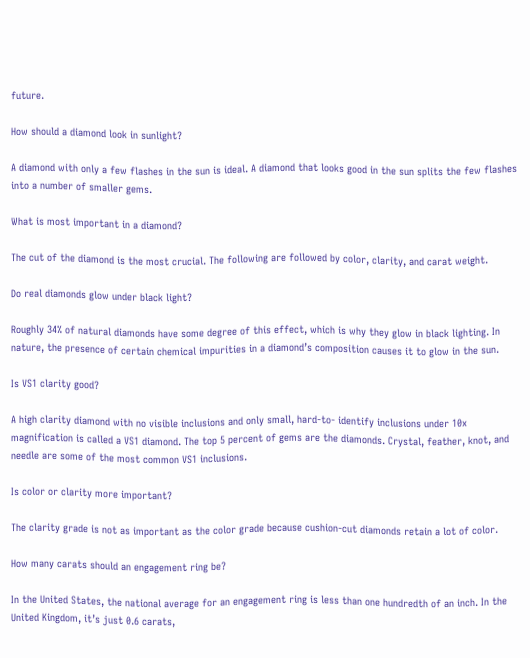future.

How should a diamond look in sunlight?

A diamond with only a few flashes in the sun is ideal. A diamond that looks good in the sun splits the few flashes into a number of smaller gems.

What is most important in a diamond?

The cut of the diamond is the most crucial. The following are followed by color, clarity, and carat weight.

Do real diamonds glow under black light?

Roughly 34% of natural diamonds have some degree of this effect, which is why they glow in black lighting. In nature, the presence of certain chemical impurities in a diamond’s composition causes it to glow in the sun.

Is VS1 clarity good?

A high clarity diamond with no visible inclusions and only small, hard-to- identify inclusions under 10x magnification is called a VS1 diamond. The top 5 percent of gems are the diamonds. Crystal, feather, knot, and needle are some of the most common VS1 inclusions.

Is color or clarity more important?

The clarity grade is not as important as the color grade because cushion-cut diamonds retain a lot of color.

How many carats should an engagement ring be?

In the United States, the national average for an engagement ring is less than one hundredth of an inch. In the United Kingdom, it’s just 0.6 carats,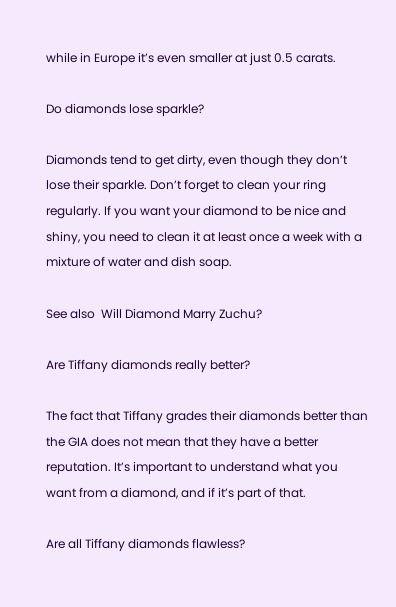while in Europe it’s even smaller at just 0.5 carats.

Do diamonds lose sparkle?

Diamonds tend to get dirty, even though they don’t lose their sparkle. Don’t forget to clean your ring regularly. If you want your diamond to be nice and shiny, you need to clean it at least once a week with a mixture of water and dish soap.

See also  Will Diamond Marry Zuchu?

Are Tiffany diamonds really better?

The fact that Tiffany grades their diamonds better than the GIA does not mean that they have a better reputation. It’s important to understand what you want from a diamond, and if it’s part of that.

Are all Tiffany diamonds flawless?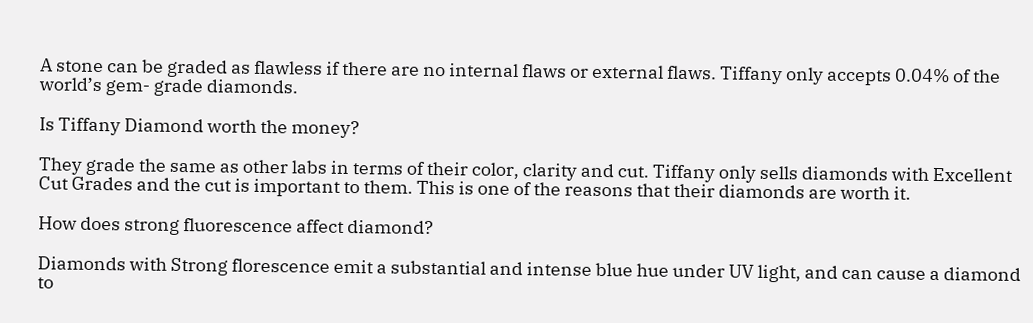A stone can be graded as flawless if there are no internal flaws or external flaws. Tiffany only accepts 0.04% of the world’s gem- grade diamonds.

Is Tiffany Diamond worth the money?

They grade the same as other labs in terms of their color, clarity and cut. Tiffany only sells diamonds with Excellent Cut Grades and the cut is important to them. This is one of the reasons that their diamonds are worth it.

How does strong fluorescence affect diamond?

Diamonds with Strong florescence emit a substantial and intense blue hue under UV light, and can cause a diamond to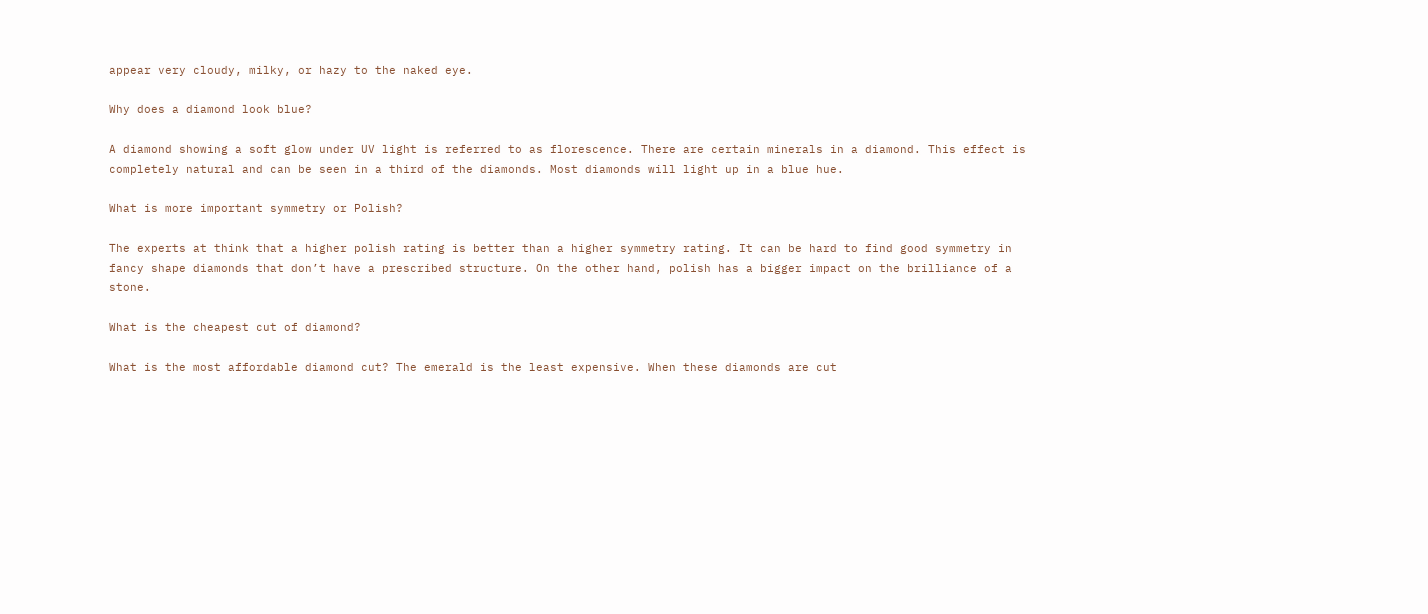appear very cloudy, milky, or hazy to the naked eye.

Why does a diamond look blue?

A diamond showing a soft glow under UV light is referred to as florescence. There are certain minerals in a diamond. This effect is completely natural and can be seen in a third of the diamonds. Most diamonds will light up in a blue hue.

What is more important symmetry or Polish?

The experts at think that a higher polish rating is better than a higher symmetry rating. It can be hard to find good symmetry in fancy shape diamonds that don’t have a prescribed structure. On the other hand, polish has a bigger impact on the brilliance of a stone.

What is the cheapest cut of diamond?

What is the most affordable diamond cut? The emerald is the least expensive. When these diamonds are cut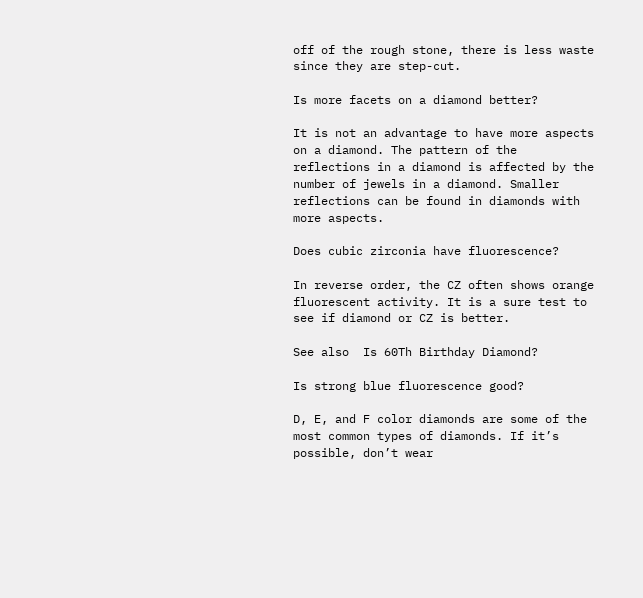off of the rough stone, there is less waste since they are step-cut.

Is more facets on a diamond better?

It is not an advantage to have more aspects on a diamond. The pattern of the reflections in a diamond is affected by the number of jewels in a diamond. Smaller reflections can be found in diamonds with more aspects.

Does cubic zirconia have fluorescence?

In reverse order, the CZ often shows orange fluorescent activity. It is a sure test to see if diamond or CZ is better.

See also  Is 60Th Birthday Diamond?

Is strong blue fluorescence good?

D, E, and F color diamonds are some of the most common types of diamonds. If it’s possible, don’t wear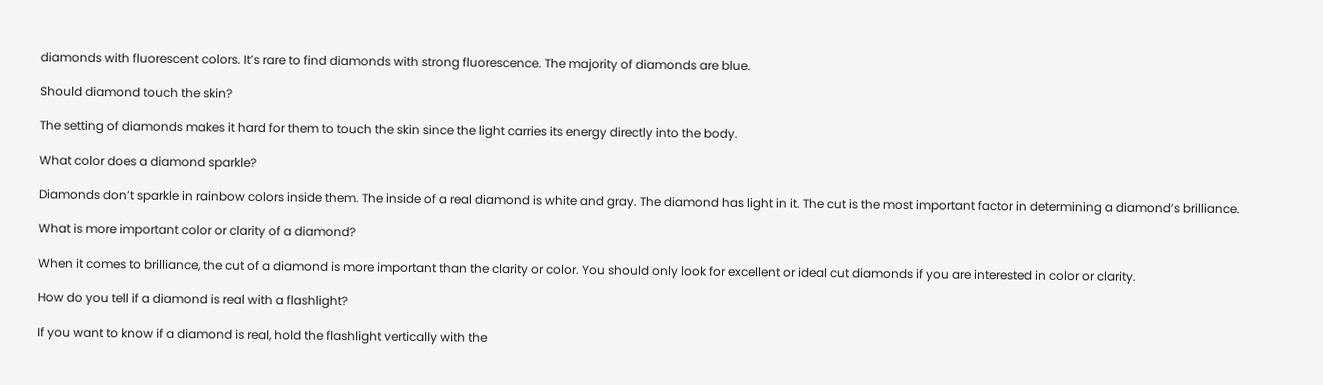diamonds with fluorescent colors. It’s rare to find diamonds with strong fluorescence. The majority of diamonds are blue.

Should diamond touch the skin?

The setting of diamonds makes it hard for them to touch the skin since the light carries its energy directly into the body.

What color does a diamond sparkle?

Diamonds don’t sparkle in rainbow colors inside them. The inside of a real diamond is white and gray. The diamond has light in it. The cut is the most important factor in determining a diamond’s brilliance.

What is more important color or clarity of a diamond?

When it comes to brilliance, the cut of a diamond is more important than the clarity or color. You should only look for excellent or ideal cut diamonds if you are interested in color or clarity.

How do you tell if a diamond is real with a flashlight?

If you want to know if a diamond is real, hold the flashlight vertically with the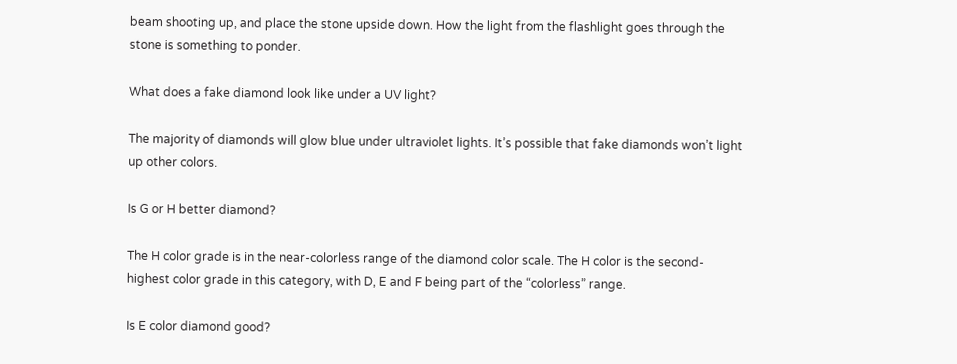beam shooting up, and place the stone upside down. How the light from the flashlight goes through the stone is something to ponder.

What does a fake diamond look like under a UV light?

The majority of diamonds will glow blue under ultraviolet lights. It’s possible that fake diamonds won’t light up other colors.

Is G or H better diamond?

The H color grade is in the near-colorless range of the diamond color scale. The H color is the second-highest color grade in this category, with D, E and F being part of the “colorless” range.

Is E color diamond good?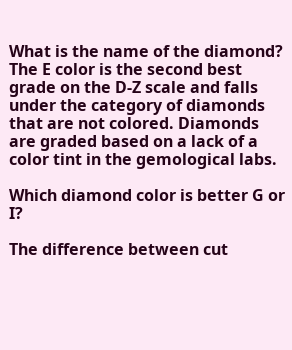What is the name of the diamond? The E color is the second best grade on the D-Z scale and falls under the category of diamonds that are not colored. Diamonds are graded based on a lack of a color tint in the gemological labs.

Which diamond color is better G or I?

The difference between cut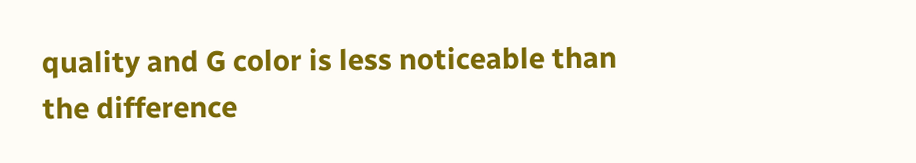quality and G color is less noticeable than the difference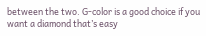between the two. G-color is a good choice if you want a diamond that’s easy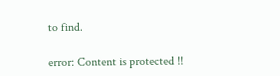to find.

error: Content is protected !!